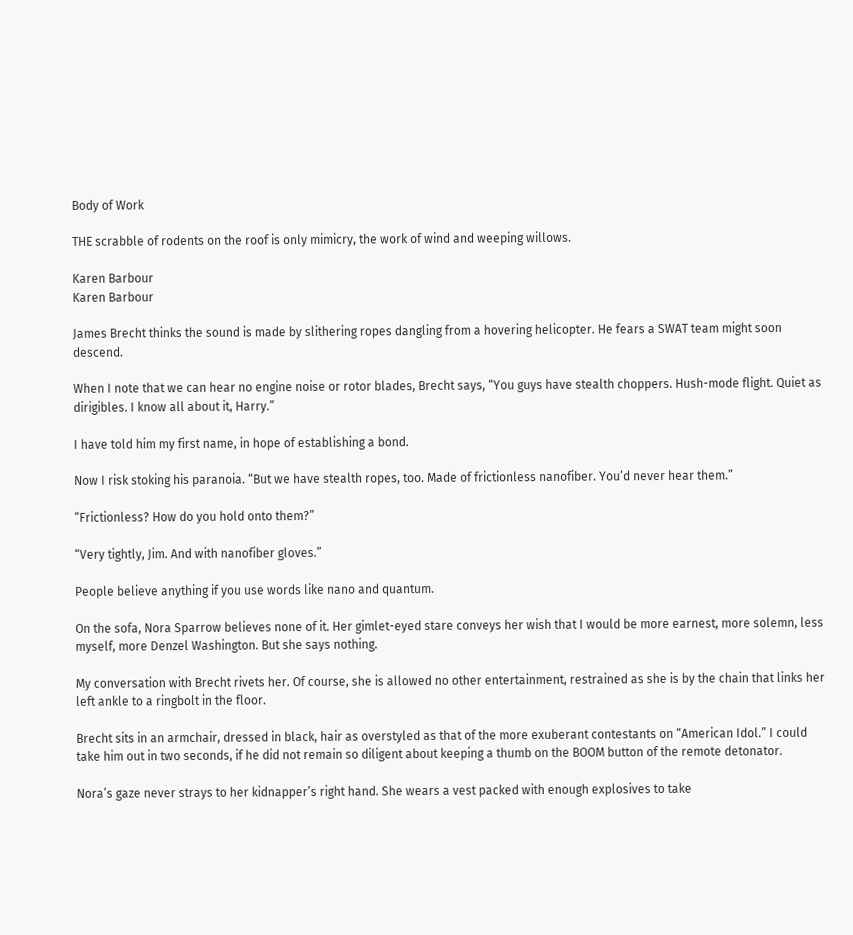Body of Work

THE scrabble of rodents on the roof is only mimicry, the work of wind and weeping willows.

Karen Barbour
Karen Barbour

James Brecht thinks the sound is made by slithering ropes dangling from a hovering helicopter. He fears a SWAT team might soon descend.

When I note that we can hear no engine noise or rotor blades, Brecht says, “You guys have stealth choppers. Hush-mode flight. Quiet as dirigibles. I know all about it, Harry.”

I have told him my first name, in hope of establishing a bond.

Now I risk stoking his paranoia. “But we have stealth ropes, too. Made of frictionless nanofiber. You’d never hear them.”

“Frictionless? How do you hold onto them?”

“Very tightly, Jim. And with nanofiber gloves.”

People believe anything if you use words like nano and quantum.

On the sofa, Nora Sparrow believes none of it. Her gimlet-eyed stare conveys her wish that I would be more earnest, more solemn, less myself, more Denzel Washington. But she says nothing.

My conversation with Brecht rivets her. Of course, she is allowed no other entertainment, restrained as she is by the chain that links her left ankle to a ringbolt in the floor.

Brecht sits in an armchair, dressed in black, hair as overstyled as that of the more exuberant contestants on “American Idol.” I could take him out in two seconds, if he did not remain so diligent about keeping a thumb on the BOOM button of the remote detonator.

Nora’s gaze never strays to her kidnapper’s right hand. She wears a vest packed with enough explosives to take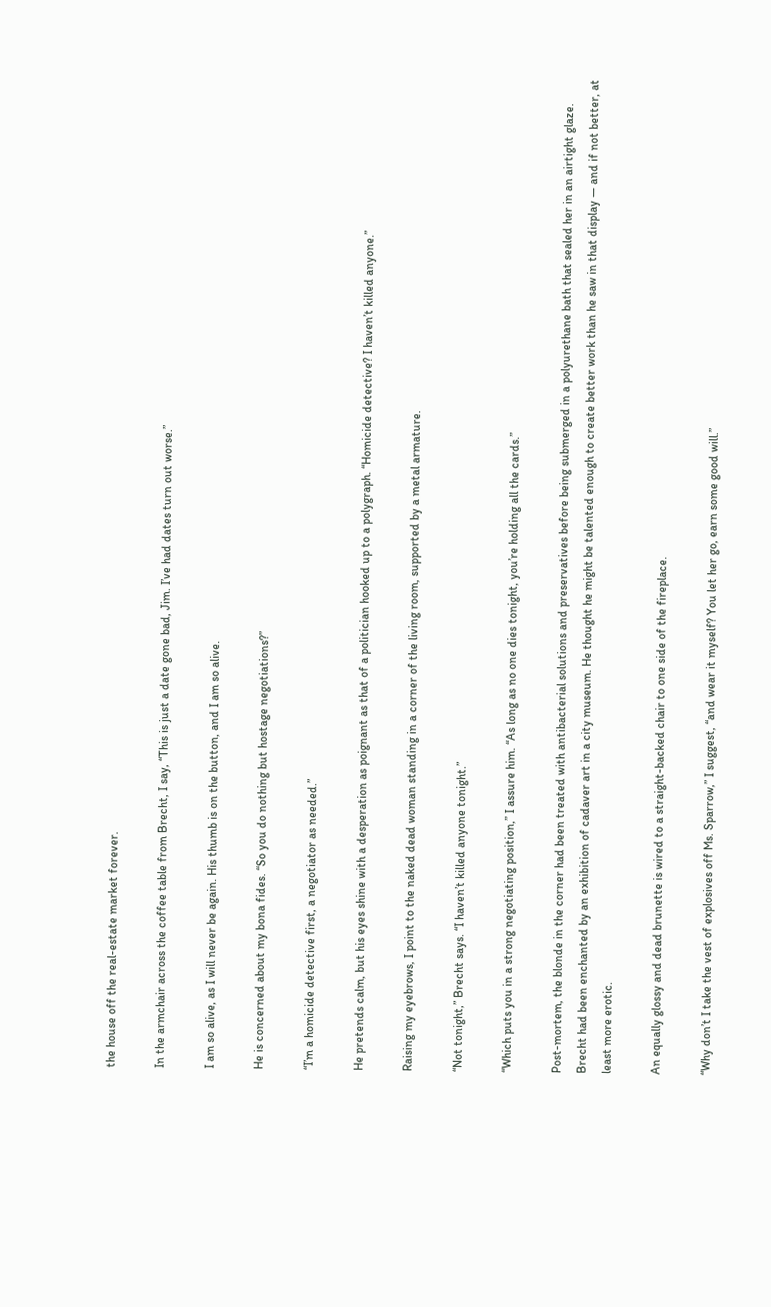the house off the real-estate market forever.

In the armchair across the coffee table from Brecht, I say, “This is just a date gone bad, Jim. I’ve had dates turn out worse.”

I am so alive, as I will never be again. His thumb is on the button, and I am so alive.

He is concerned about my bona fides. “So you do nothing but hostage negotiations?”

“I’m a homicide detective first, a negotiator as needed.”

He pretends calm, but his eyes shine with a desperation as poignant as that of a politician hooked up to a polygraph. “Homicide detective? I haven’t killed anyone.”

Raising my eyebrows, I point to the naked dead woman standing in a corner of the living room, supported by a metal armature.

“Not tonight,” Brecht says. “I haven’t killed anyone tonight.”

“Which puts you in a strong negotiating position,” I assure him. “As long as no one dies tonight, you’re holding all the cards.”

Post-mortem, the blonde in the corner had been treated with antibacterial solutions and preservatives before being submerged in a polyurethane bath that sealed her in an airtight glaze. Brecht had been enchanted by an exhibition of cadaver art in a city museum. He thought he might be talented enough to create better work than he saw in that display — and if not better, at least more erotic.

An equally glossy and dead brunette is wired to a straight-backed chair to one side of the fireplace.

“Why don’t I take the vest of explosives off Ms. Sparrow,” I suggest, “and wear it myself? You let her go, earn some good will.”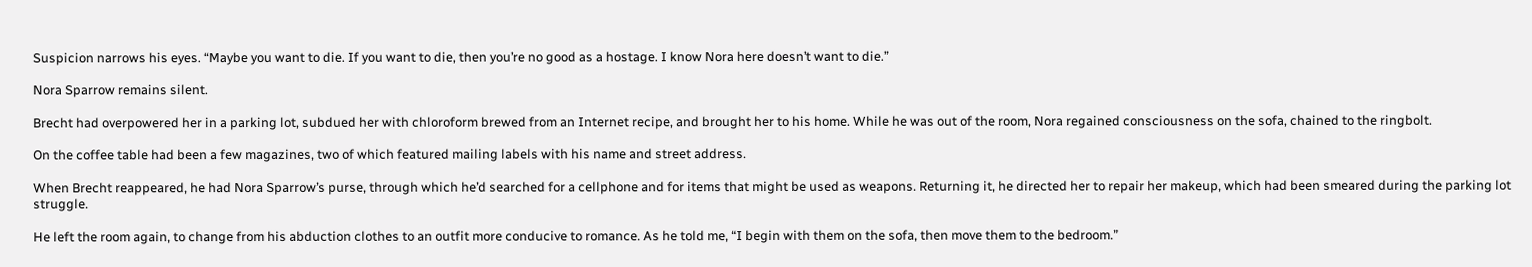Suspicion narrows his eyes. “Maybe you want to die. If you want to die, then you’re no good as a hostage. I know Nora here doesn’t want to die.”

Nora Sparrow remains silent.

Brecht had overpowered her in a parking lot, subdued her with chloroform brewed from an Internet recipe, and brought her to his home. While he was out of the room, Nora regained consciousness on the sofa, chained to the ringbolt.

On the coffee table had been a few magazines, two of which featured mailing labels with his name and street address.

When Brecht reappeared, he had Nora Sparrow’s purse, through which he’d searched for a cellphone and for items that might be used as weapons. Returning it, he directed her to repair her makeup, which had been smeared during the parking lot struggle.

He left the room again, to change from his abduction clothes to an outfit more conducive to romance. As he told me, “I begin with them on the sofa, then move them to the bedroom.”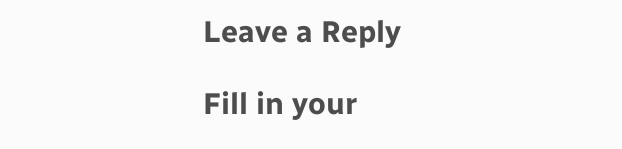Leave a Reply

Fill in your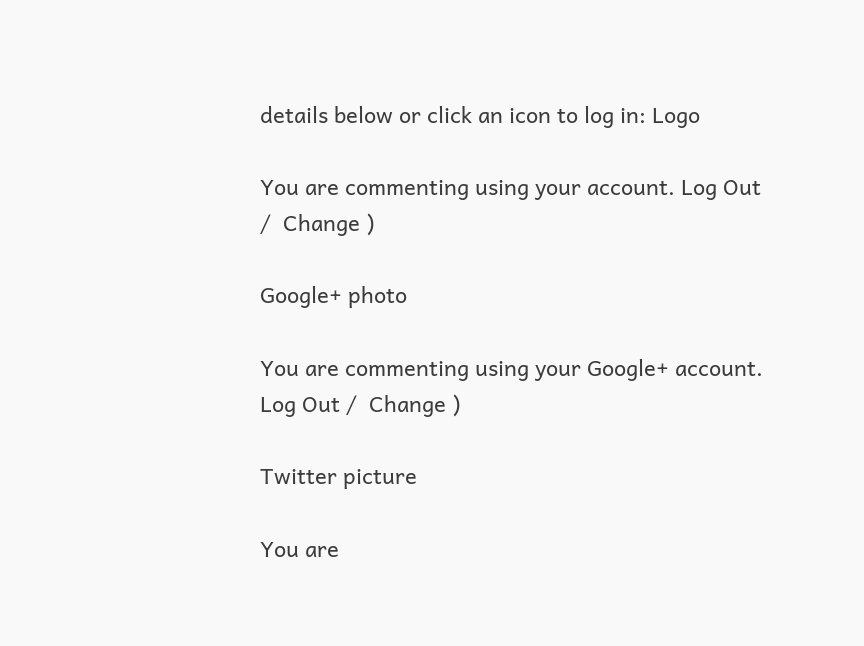details below or click an icon to log in: Logo

You are commenting using your account. Log Out /  Change )

Google+ photo

You are commenting using your Google+ account. Log Out /  Change )

Twitter picture

You are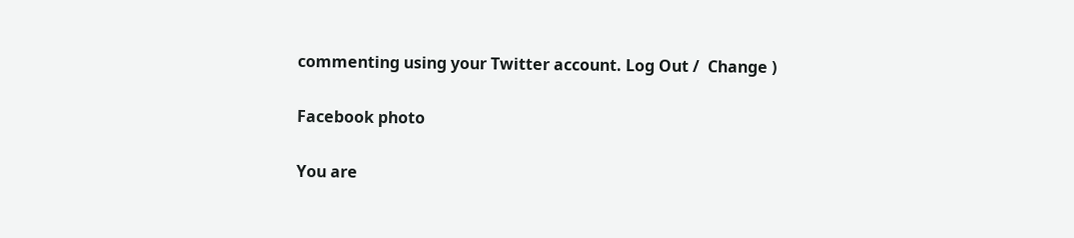commenting using your Twitter account. Log Out /  Change )

Facebook photo

You are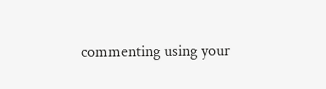commenting using your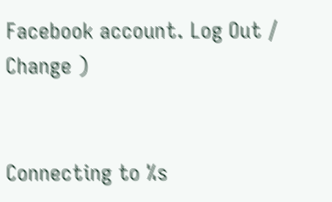Facebook account. Log Out /  Change )


Connecting to %s